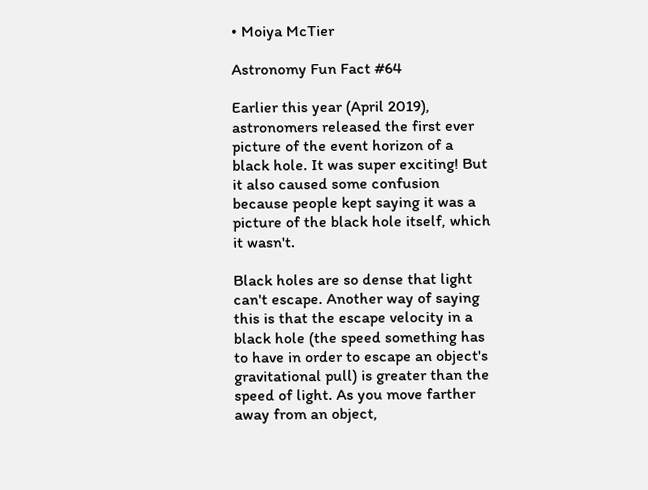• Moiya McTier

Astronomy Fun Fact #64

Earlier this year (April 2019), astronomers released the first ever picture of the event horizon of a black hole. It was super exciting! But it also caused some confusion because people kept saying it was a picture of the black hole itself, which it wasn't.

Black holes are so dense that light can't escape. Another way of saying this is that the escape velocity in a black hole (the speed something has to have in order to escape an object's gravitational pull) is greater than the speed of light. As you move farther away from an object,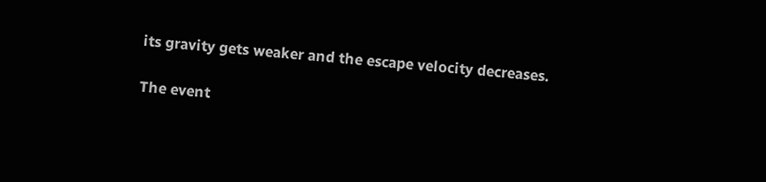its gravity gets weaker and the escape velocity decreases.

The event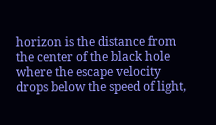horizon is the distance from the center of the black hole where the escape velocity drops below the speed of light,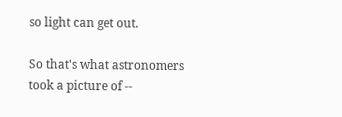so light can get out.

So that's what astronomers took a picture of --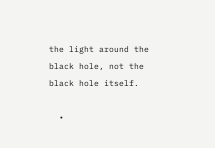the light around the black hole, not the black hole itself.

  •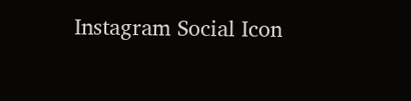Instagram Social Icon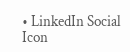• LinkedIn Social Icon